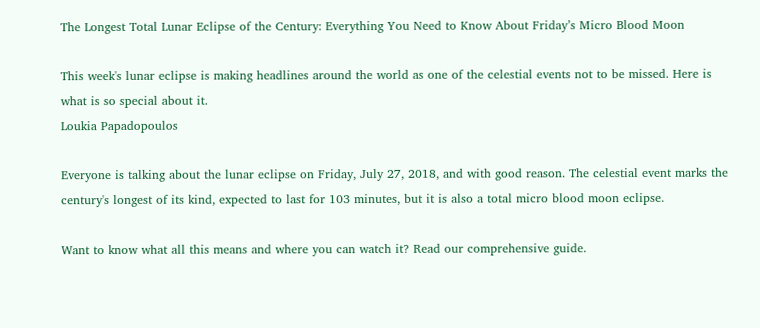The Longest Total Lunar Eclipse of the Century: Everything You Need to Know About Friday’s Micro Blood Moon

This week's lunar eclipse is making headlines around the world as one of the celestial events not to be missed. Here is what is so special about it.
Loukia Papadopoulos

Everyone is talking about the lunar eclipse on Friday, July 27, 2018, and with good reason. The celestial event marks the century's longest of its kind, expected to last for 103 minutes, but it is also a total micro blood moon eclipse.

Want to know what all this means and where you can watch it? Read our comprehensive guide.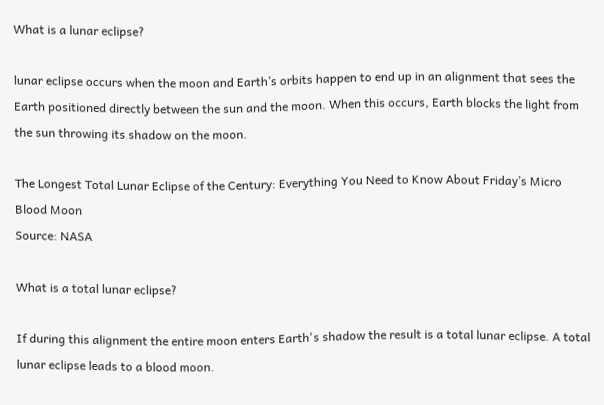What is a lunar eclipse?

lunar eclipse occurs when the moon and Earth’s orbits happen to end up in an alignment that sees the Earth positioned directly between the sun and the moon. When this occurs, Earth blocks the light from the sun throwing its shadow on the moon.

The Longest Total Lunar Eclipse of the Century: Everything You Need to Know About Friday’s Micro Blood Moon
Source: NASA

What is a total lunar eclipse?

If during this alignment the entire moon enters Earth's shadow the result is a total lunar eclipse. A total lunar eclipse leads to a blood moon.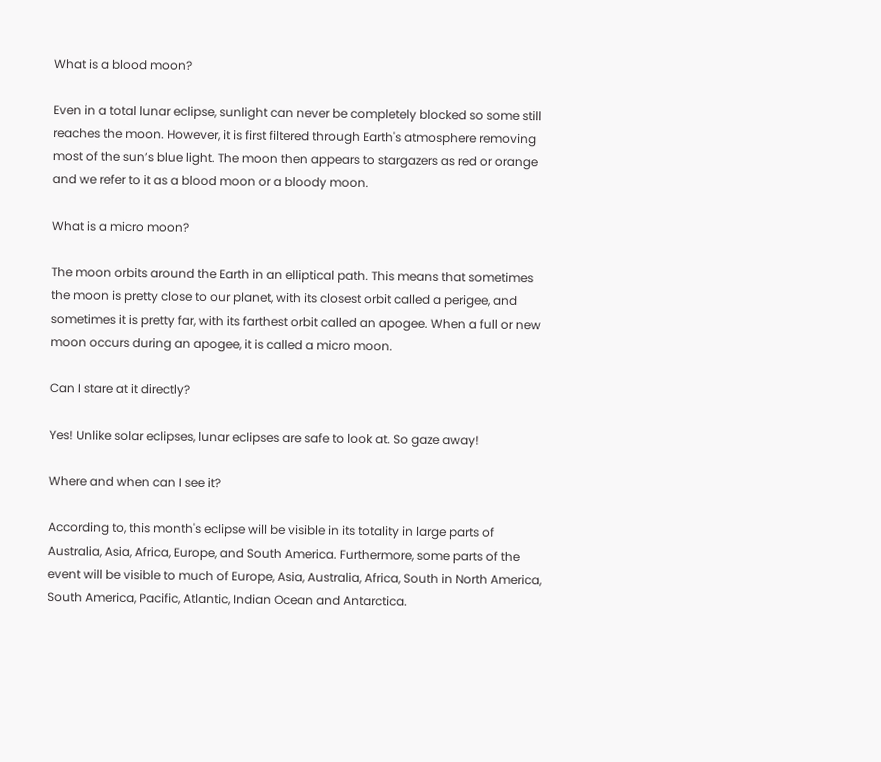What is a blood moon?

Even in a total lunar eclipse, sunlight can never be completely blocked so some still reaches the moon. However, it is first filtered through Earth's atmosphere removing most of the sun’s blue light. The moon then appears to stargazers as red or orange and we refer to it as a blood moon or a bloody moon.

What is a micro moon?

The moon orbits around the Earth in an elliptical path. This means that sometimes the moon is pretty close to our planet, with its closest orbit called a perigee, and sometimes it is pretty far, with its farthest orbit called an apogee. When a full or new moon occurs during an apogee, it is called a micro moon.

Can I stare at it directly?

Yes! Unlike solar eclipses, lunar eclipses are safe to look at. So gaze away!

Where and when can I see it?

According to, this month's eclipse will be visible in its totality in large parts of Australia, Asia, Africa, Europe, and South America. Furthermore, some parts of the event will be visible to much of Europe, Asia, Australia, Africa, South in North America, South America, Pacific, Atlantic, Indian Ocean and Antarctica.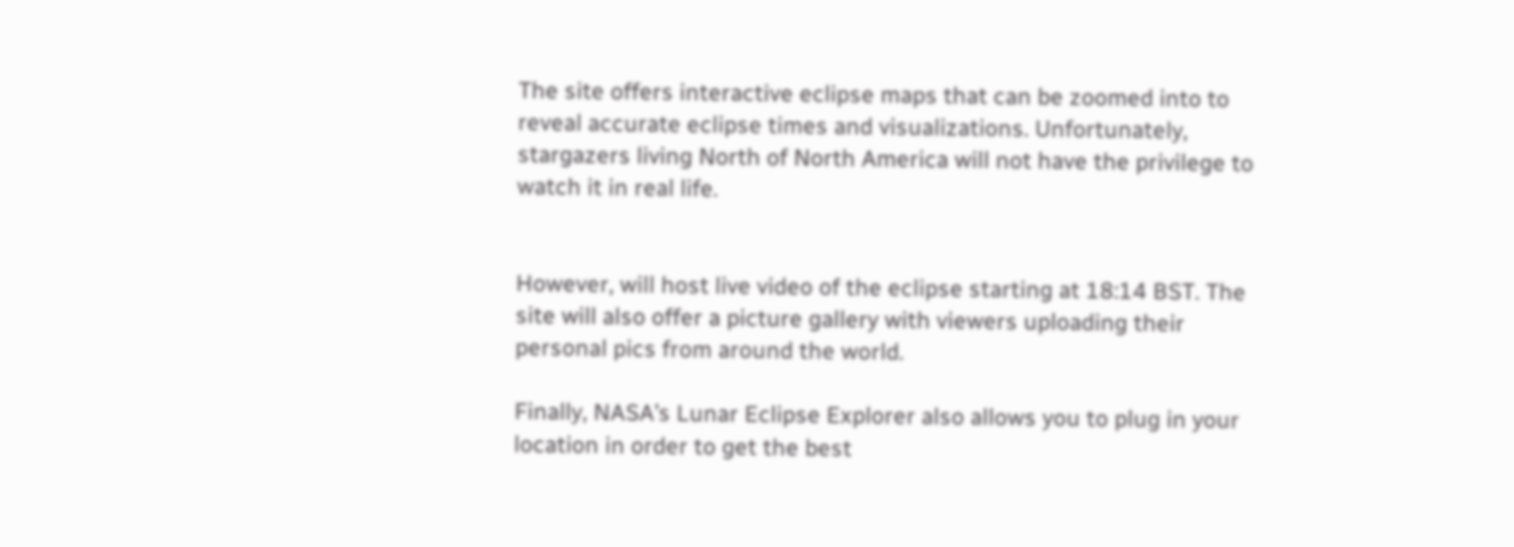The site offers interactive eclipse maps that can be zoomed into to reveal accurate eclipse times and visualizations. Unfortunately, stargazers living North of North America will not have the privilege to watch it in real life.


However, will host live video of the eclipse starting at 18:14 BST. The site will also offer a picture gallery with viewers uploading their personal pics from around the world.

Finally, NASA’s Lunar Eclipse Explorer also allows you to plug in your location in order to get the best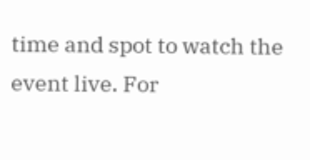time and spot to watch the event live. For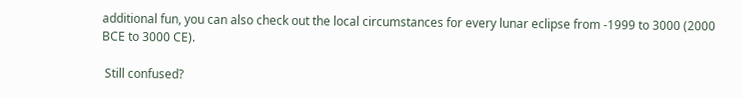additional fun, you can also check out the local circumstances for every lunar eclipse from -1999 to 3000 (2000 BCE to 3000 CE).

 Still confused?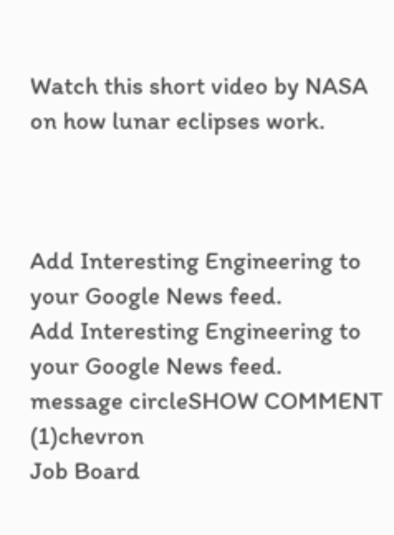Watch this short video by NASA on how lunar eclipses work.



Add Interesting Engineering to your Google News feed.
Add Interesting Engineering to your Google News feed.
message circleSHOW COMMENT (1)chevron
Job Board